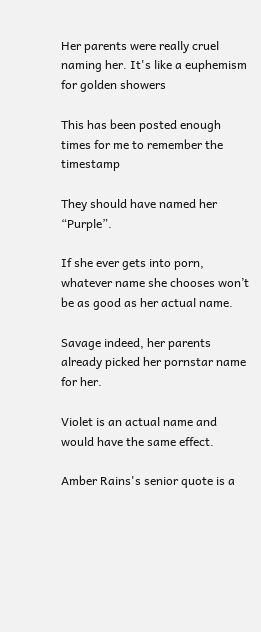Her parents were really cruel naming her. It's like a euphemism for golden showers

This has been posted enough times for me to remember the timestamp

They should have named her “Purple”.

If she ever gets into porn, whatever name she chooses won’t be as good as her actual name.

Savage indeed, her parents already picked her pornstar name for her.

Violet is an actual name and would have the same effect.

Amber Rains's senior quote is a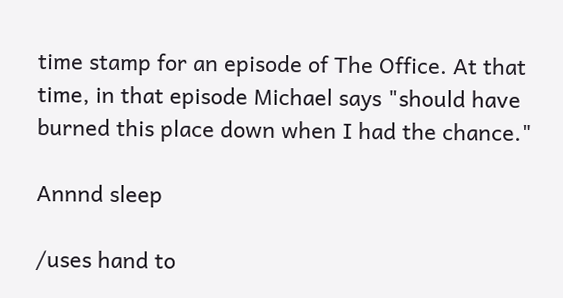time stamp for an episode of The Office. At that time, in that episode Michael says "should have burned this place down when I had the chance."

Annnd sleep

/uses hand to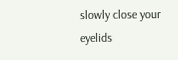slowly close your eyelids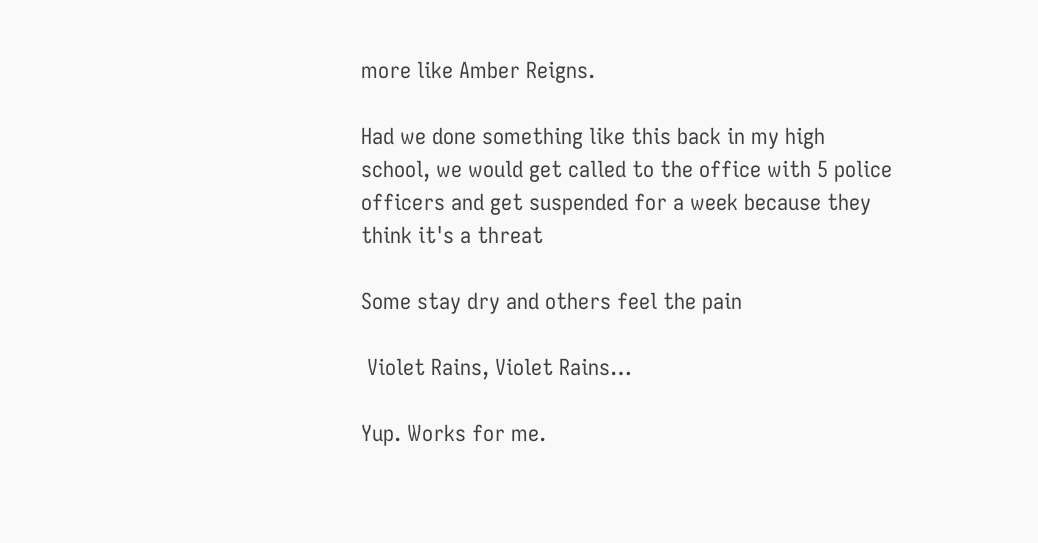more like Amber Reigns.

Had we done something like this back in my high school, we would get called to the office with 5 police officers and get suspended for a week because they think it's a threat

Some stay dry and others feel the pain

 Violet Rains, Violet Rains…

Yup. Works for me.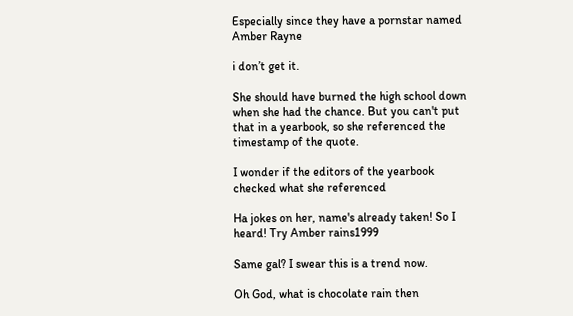Especially since they have a pornstar named Amber Rayne

i don’t get it.

She should have burned the high school down when she had the chance. But you can't put that in a yearbook, so she referenced the timestamp of the quote.

I wonder if the editors of the yearbook checked what she referenced

Ha jokes on her, name's already taken! So I heard! Try Amber rains1999

Same gal? I swear this is a trend now.

Oh God, what is chocolate rain then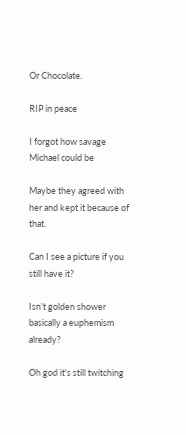Or Chocolate.

RIP in peace

I forgot how savage Michael could be

Maybe they agreed with her and kept it because of that.

Can I see a picture if you still have it?

Isn’t golden shower basically a euphemism already?

Oh god it's still twitching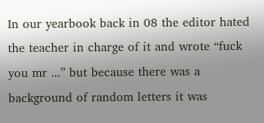In our yearbook back in 08 the editor hated the teacher in charge of it and wrote “fuck you mr ...” but because there was a background of random letters it was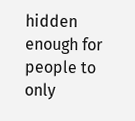hidden enough for people to only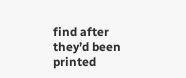find after they’d been printed